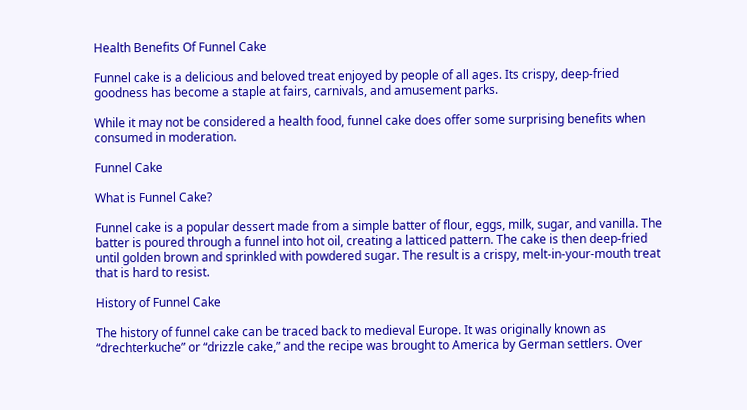Health Benefits Of Funnel Cake

Funnel cake is a delicious and beloved treat enjoyed by people of all ages. Its crispy, deep-fried goodness has become a staple at fairs, carnivals, and amusement parks.

While it may not be considered a health food, funnel cake does offer some surprising benefits when consumed in moderation.

Funnel Cake

What is Funnel Cake?

Funnel cake is a popular dessert made from a simple batter of flour, eggs, milk, sugar, and vanilla. The batter is poured through a funnel into hot oil, creating a latticed pattern. The cake is then deep-fried until golden brown and sprinkled with powdered sugar. The result is a crispy, melt-in-your-mouth treat that is hard to resist.

History of Funnel Cake

The history of funnel cake can be traced back to medieval Europe. It was originally known as “drechterkuche” or “drizzle cake,” and the recipe was brought to America by German settlers. Over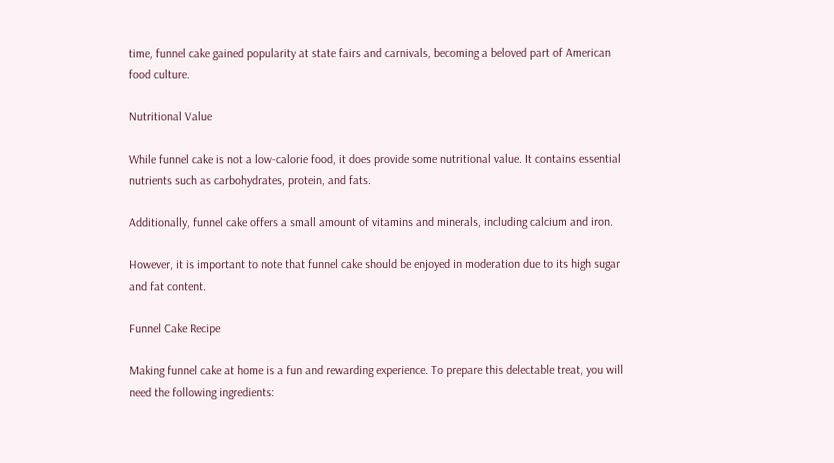time, funnel cake gained popularity at state fairs and carnivals, becoming a beloved part of American food culture.

Nutritional Value

While funnel cake is not a low-calorie food, it does provide some nutritional value. It contains essential nutrients such as carbohydrates, protein, and fats.

Additionally, funnel cake offers a small amount of vitamins and minerals, including calcium and iron.

However, it is important to note that funnel cake should be enjoyed in moderation due to its high sugar and fat content.

Funnel Cake Recipe

Making funnel cake at home is a fun and rewarding experience. To prepare this delectable treat, you will need the following ingredients: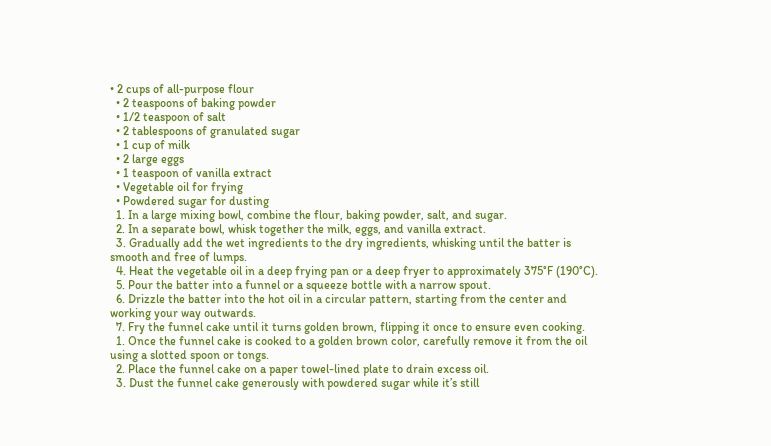• 2 cups of all-purpose flour
  • 2 teaspoons of baking powder
  • 1/2 teaspoon of salt
  • 2 tablespoons of granulated sugar
  • 1 cup of milk
  • 2 large eggs
  • 1 teaspoon of vanilla extract
  • Vegetable oil for frying
  • Powdered sugar for dusting
  1. In a large mixing bowl, combine the flour, baking powder, salt, and sugar.
  2. In a separate bowl, whisk together the milk, eggs, and vanilla extract.
  3. Gradually add the wet ingredients to the dry ingredients, whisking until the batter is smooth and free of lumps.
  4. Heat the vegetable oil in a deep frying pan or a deep fryer to approximately 375°F (190°C).
  5. Pour the batter into a funnel or a squeeze bottle with a narrow spout.
  6. Drizzle the batter into the hot oil in a circular pattern, starting from the center and working your way outwards.
  7. Fry the funnel cake until it turns golden brown, flipping it once to ensure even cooking.
  1. Once the funnel cake is cooked to a golden brown color, carefully remove it from the oil using a slotted spoon or tongs.
  2. Place the funnel cake on a paper towel-lined plate to drain excess oil.
  3. Dust the funnel cake generously with powdered sugar while it’s still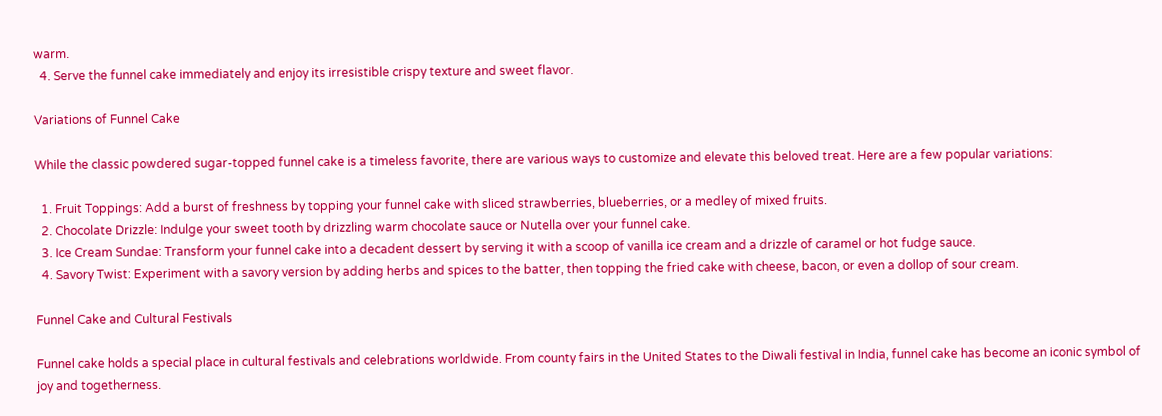warm.
  4. Serve the funnel cake immediately and enjoy its irresistible crispy texture and sweet flavor.

Variations of Funnel Cake

While the classic powdered sugar-topped funnel cake is a timeless favorite, there are various ways to customize and elevate this beloved treat. Here are a few popular variations:

  1. Fruit Toppings: Add a burst of freshness by topping your funnel cake with sliced strawberries, blueberries, or a medley of mixed fruits.
  2. Chocolate Drizzle: Indulge your sweet tooth by drizzling warm chocolate sauce or Nutella over your funnel cake.
  3. Ice Cream Sundae: Transform your funnel cake into a decadent dessert by serving it with a scoop of vanilla ice cream and a drizzle of caramel or hot fudge sauce.
  4. Savory Twist: Experiment with a savory version by adding herbs and spices to the batter, then topping the fried cake with cheese, bacon, or even a dollop of sour cream.

Funnel Cake and Cultural Festivals

Funnel cake holds a special place in cultural festivals and celebrations worldwide. From county fairs in the United States to the Diwali festival in India, funnel cake has become an iconic symbol of joy and togetherness.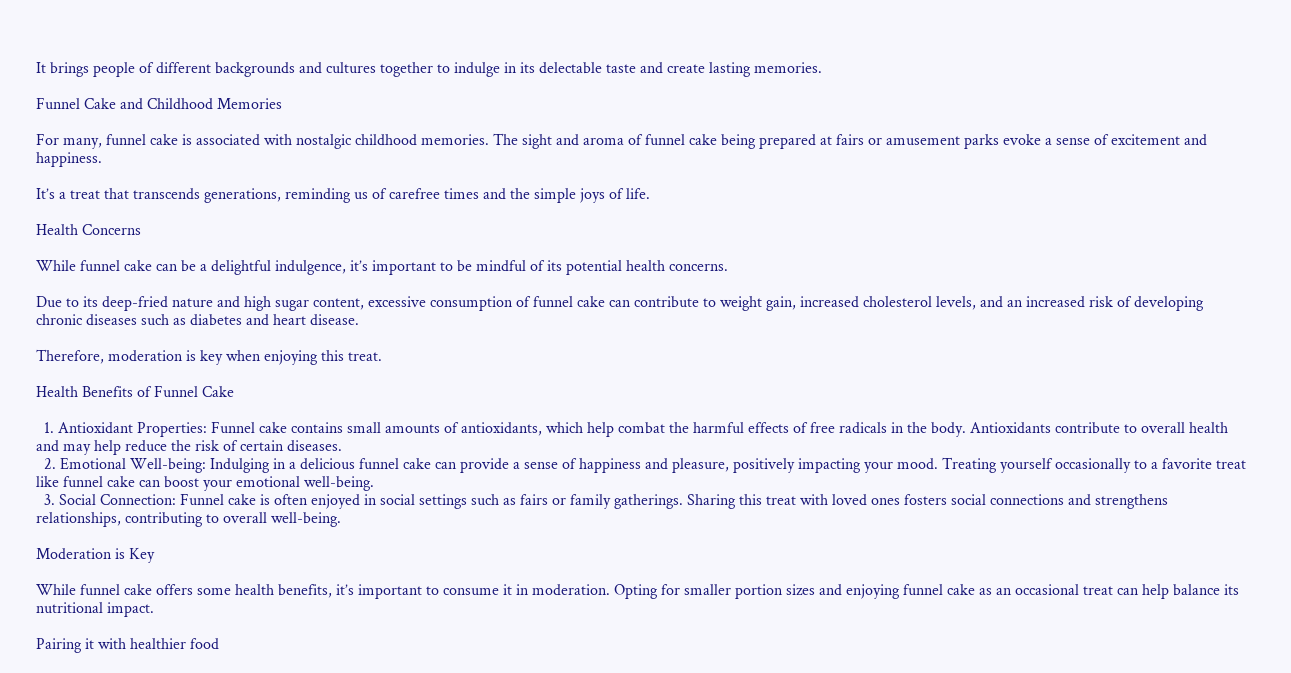It brings people of different backgrounds and cultures together to indulge in its delectable taste and create lasting memories.

Funnel Cake and Childhood Memories

For many, funnel cake is associated with nostalgic childhood memories. The sight and aroma of funnel cake being prepared at fairs or amusement parks evoke a sense of excitement and happiness.

It’s a treat that transcends generations, reminding us of carefree times and the simple joys of life.

Health Concerns

While funnel cake can be a delightful indulgence, it’s important to be mindful of its potential health concerns.

Due to its deep-fried nature and high sugar content, excessive consumption of funnel cake can contribute to weight gain, increased cholesterol levels, and an increased risk of developing chronic diseases such as diabetes and heart disease.

Therefore, moderation is key when enjoying this treat.

Health Benefits of Funnel Cake

  1. Antioxidant Properties: Funnel cake contains small amounts of antioxidants, which help combat the harmful effects of free radicals in the body. Antioxidants contribute to overall health and may help reduce the risk of certain diseases.
  2. Emotional Well-being: Indulging in a delicious funnel cake can provide a sense of happiness and pleasure, positively impacting your mood. Treating yourself occasionally to a favorite treat like funnel cake can boost your emotional well-being.
  3. Social Connection: Funnel cake is often enjoyed in social settings such as fairs or family gatherings. Sharing this treat with loved ones fosters social connections and strengthens relationships, contributing to overall well-being.

Moderation is Key

While funnel cake offers some health benefits, it’s important to consume it in moderation. Opting for smaller portion sizes and enjoying funnel cake as an occasional treat can help balance its nutritional impact.

Pairing it with healthier food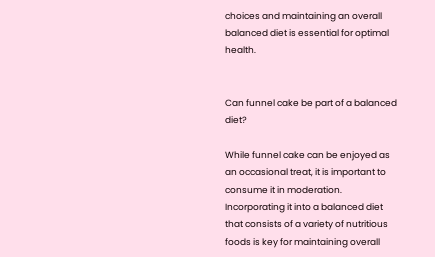choices and maintaining an overall balanced diet is essential for optimal health.


Can funnel cake be part of a balanced diet?

While funnel cake can be enjoyed as an occasional treat, it is important to consume it in moderation. Incorporating it into a balanced diet that consists of a variety of nutritious foods is key for maintaining overall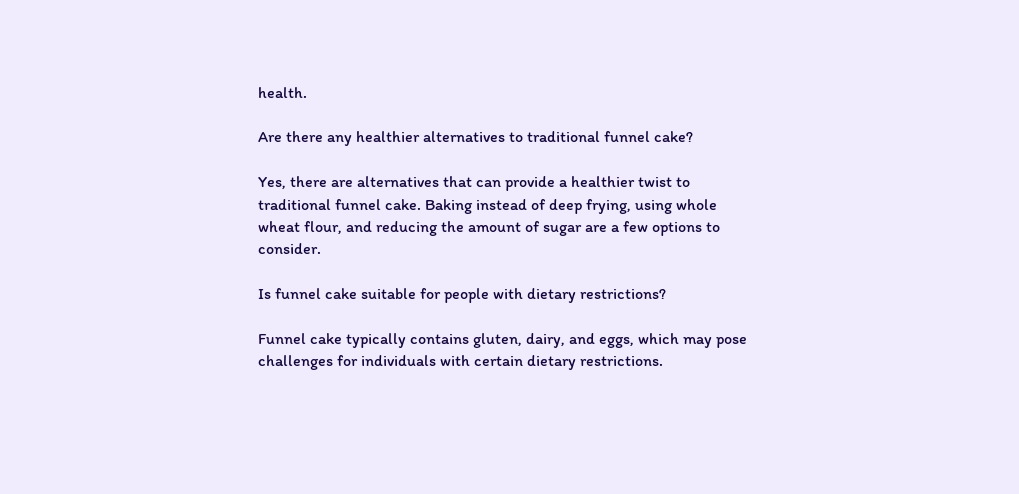health.

Are there any healthier alternatives to traditional funnel cake?

Yes, there are alternatives that can provide a healthier twist to traditional funnel cake. Baking instead of deep frying, using whole wheat flour, and reducing the amount of sugar are a few options to consider.

Is funnel cake suitable for people with dietary restrictions?

Funnel cake typically contains gluten, dairy, and eggs, which may pose challenges for individuals with certain dietary restrictions.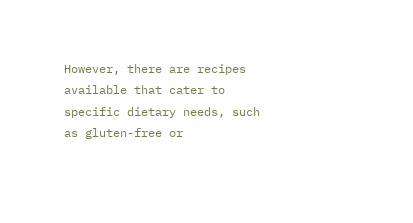However, there are recipes available that cater to specific dietary needs, such as gluten-free or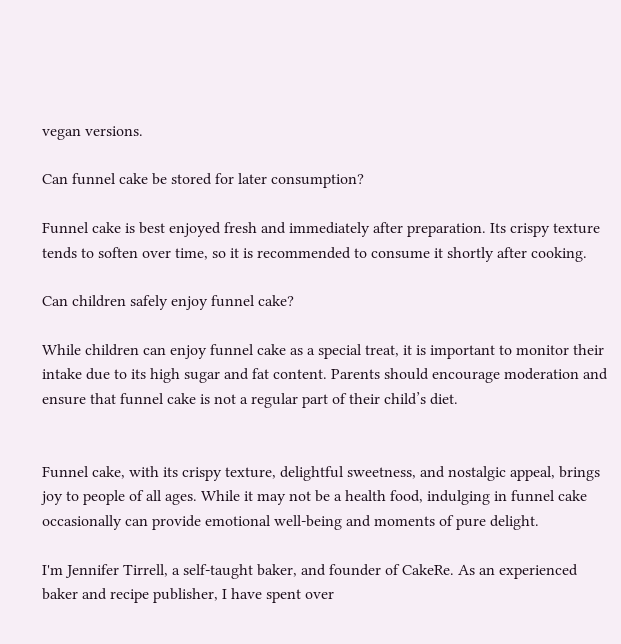vegan versions.

Can funnel cake be stored for later consumption?

Funnel cake is best enjoyed fresh and immediately after preparation. Its crispy texture tends to soften over time, so it is recommended to consume it shortly after cooking.

Can children safely enjoy funnel cake?

While children can enjoy funnel cake as a special treat, it is important to monitor their intake due to its high sugar and fat content. Parents should encourage moderation and ensure that funnel cake is not a regular part of their child’s diet.


Funnel cake, with its crispy texture, delightful sweetness, and nostalgic appeal, brings joy to people of all ages. While it may not be a health food, indulging in funnel cake occasionally can provide emotional well-being and moments of pure delight.

I'm Jennifer Tirrell, a self-taught baker, and founder of CakeRe. As an experienced baker and recipe publisher, I have spent over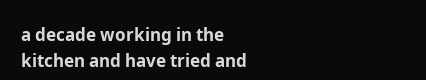a decade working in the kitchen and have tried and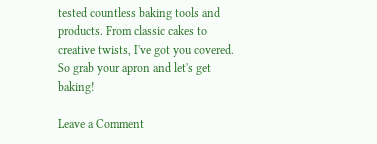tested countless baking tools and products. From classic cakes to creative twists, I've got you covered. So grab your apron and let's get baking!

Leave a Comment